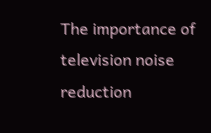The importance of television noise reduction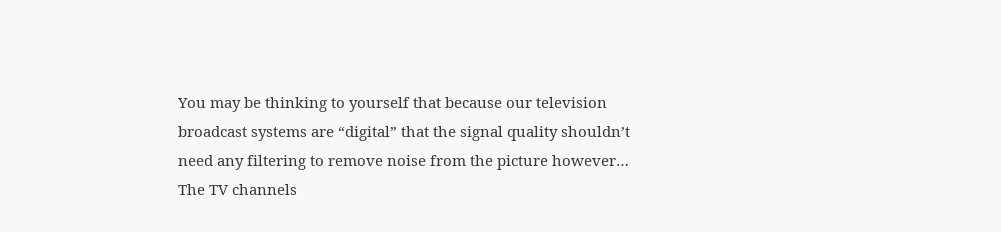You may be thinking to yourself that because our television broadcast systems are “digital” that the signal quality shouldn’t need any filtering to remove noise from the picture however…
The TV channels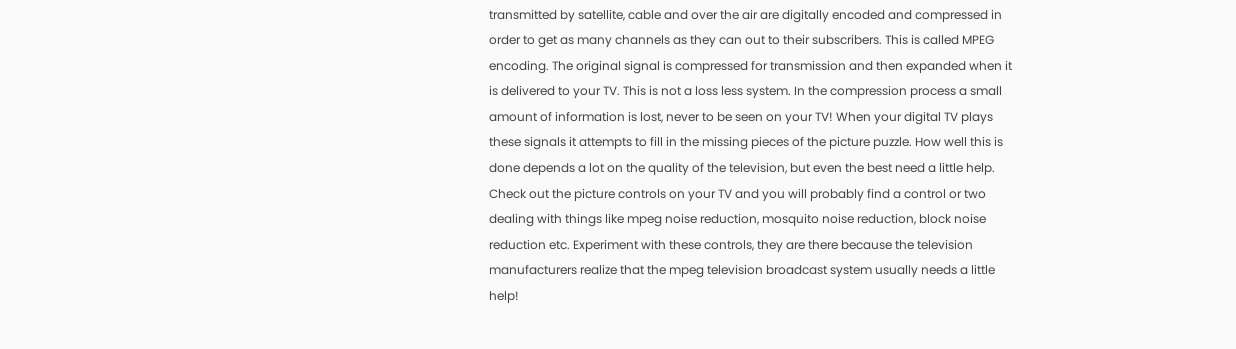transmitted by satellite, cable and over the air are digitally encoded and compressed in order to get as many channels as they can out to their subscribers. This is called MPEG encoding. The original signal is compressed for transmission and then expanded when it is delivered to your TV. This is not a loss less system. In the compression process a small amount of information is lost, never to be seen on your TV! When your digital TV plays these signals it attempts to fill in the missing pieces of the picture puzzle. How well this is done depends a lot on the quality of the television, but even the best need a little help. Check out the picture controls on your TV and you will probably find a control or two dealing with things like mpeg noise reduction, mosquito noise reduction, block noise reduction etc. Experiment with these controls, they are there because the television manufacturers realize that the mpeg television broadcast system usually needs a little help!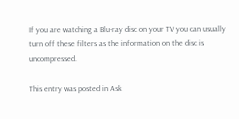If you are watching a Blu-ray disc on your TV you can usually turn off these filters as the information on the disc is uncompressed.

This entry was posted in Ask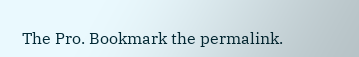The Pro. Bookmark the permalink.